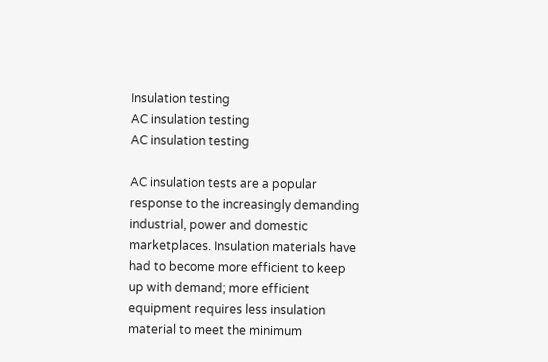Insulation testing
AC insulation testing
AC insulation testing

AC insulation tests are a popular response to the increasingly demanding industrial, power and domestic marketplaces. Insulation materials have had to become more efficient to keep up with demand; more efficient equipment requires less insulation material to meet the minimum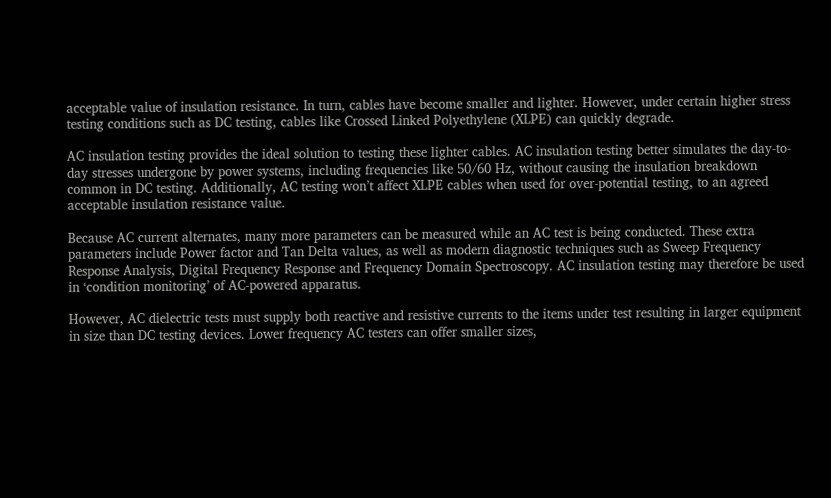acceptable value of insulation resistance. In turn, cables have become smaller and lighter. However, under certain higher stress testing conditions such as DC testing, cables like Crossed Linked Polyethylene (XLPE) can quickly degrade.

AC insulation testing provides the ideal solution to testing these lighter cables. AC insulation testing better simulates the day-to-day stresses undergone by power systems, including frequencies like 50/60 Hz, without causing the insulation breakdown common in DC testing. Additionally, AC testing won’t affect XLPE cables when used for over-potential testing, to an agreed acceptable insulation resistance value.

Because AC current alternates, many more parameters can be measured while an AC test is being conducted. These extra parameters include Power factor and Tan Delta values, as well as modern diagnostic techniques such as Sweep Frequency Response Analysis, Digital Frequency Response and Frequency Domain Spectroscopy. AC insulation testing may therefore be used in ‘condition monitoring’ of AC-powered apparatus.

However, AC dielectric tests must supply both reactive and resistive currents to the items under test resulting in larger equipment in size than DC testing devices. Lower frequency AC testers can offer smaller sizes,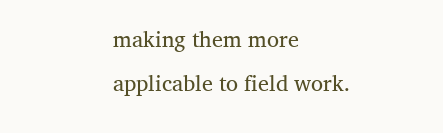making them more applicable to field work.